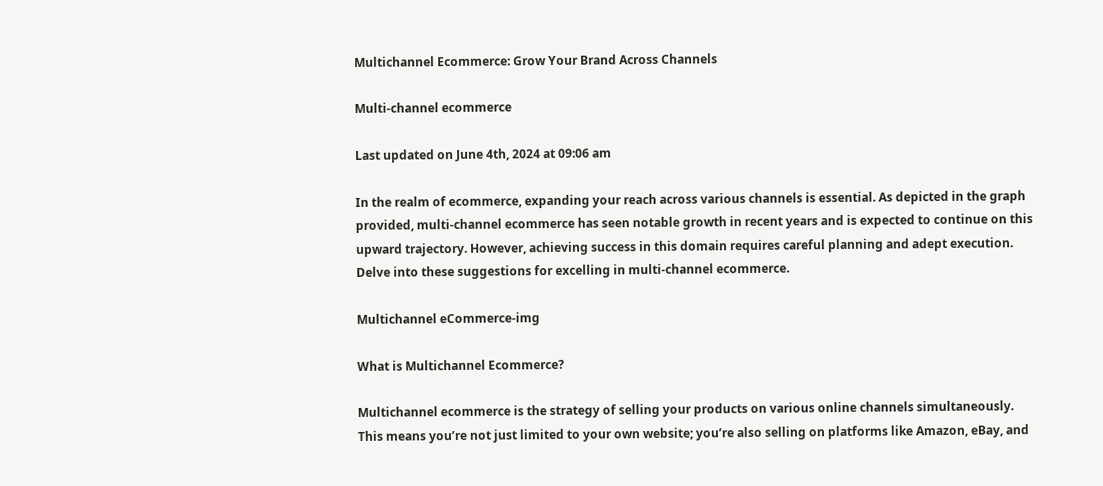Multichannel Ecommerce: Grow Your Brand Across Channels

Multi-channel ecommerce

Last updated on June 4th, 2024 at 09:06 am

In the realm of ecommerce, expanding your reach across various channels is essential. As depicted in the graph provided, multi-channel ecommerce has seen notable growth in recent years and is expected to continue on this upward trajectory. However, achieving success in this domain requires careful planning and adept execution. Delve into these suggestions for excelling in multi-channel ecommerce.

Multichannel eCommerce-img

What is Multichannel Ecommerce?

Multichannel ecommerce is the strategy of selling your products on various online channels simultaneously. This means you’re not just limited to your own website; you’re also selling on platforms like Amazon, eBay, and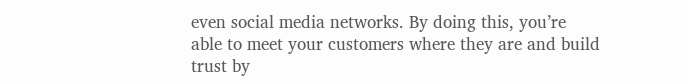even social media networks. By doing this, you’re able to meet your customers where they are and build trust by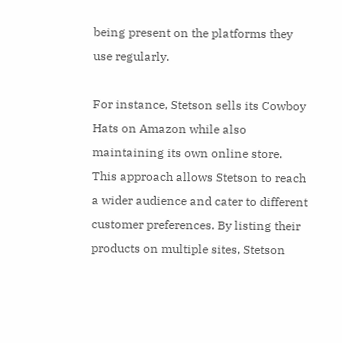being present on the platforms they use regularly.

For instance, Stetson sells its Cowboy Hats on Amazon while also maintaining its own online store. This approach allows Stetson to reach a wider audience and cater to different customer preferences. By listing their products on multiple sites, Stetson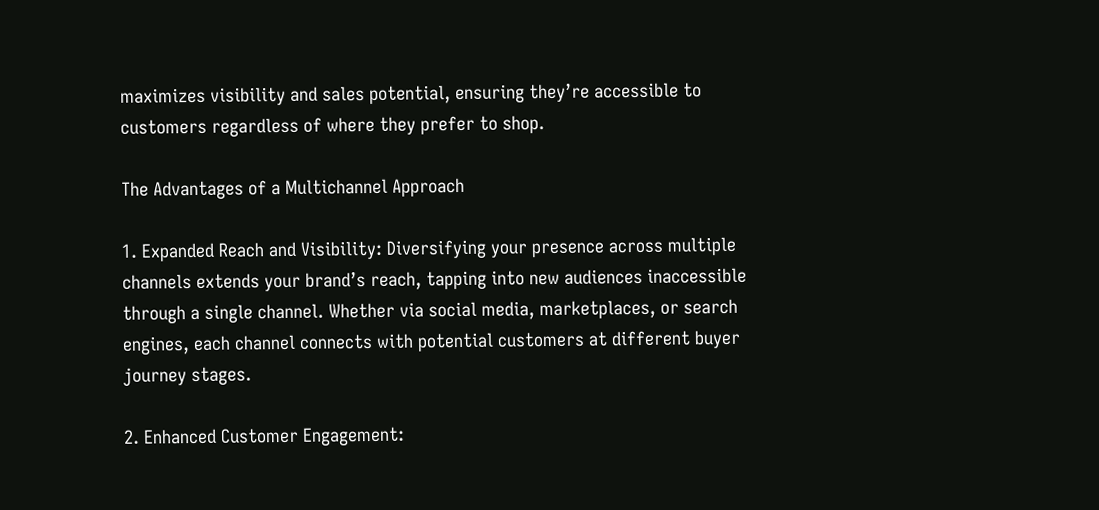maximizes visibility and sales potential, ensuring they’re accessible to customers regardless of where they prefer to shop.

The Advantages of a Multichannel Approach

1. Expanded Reach and Visibility: Diversifying your presence across multiple channels extends your brand’s reach, tapping into new audiences inaccessible through a single channel. Whether via social media, marketplaces, or search engines, each channel connects with potential customers at different buyer journey stages.

2. Enhanced Customer Engagement: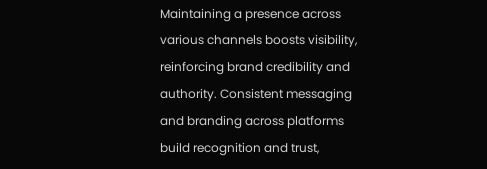Maintaining a presence across various channels boosts visibility, reinforcing brand credibility and authority. Consistent messaging and branding across platforms build recognition and trust,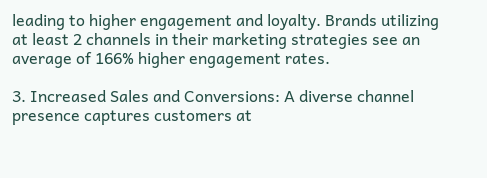leading to higher engagement and loyalty. Brands utilizing at least 2 channels in their marketing strategies see an average of 166% higher engagement rates.

3. Increased Sales and Conversions: A diverse channel presence captures customers at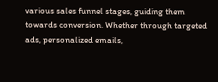various sales funnel stages, guiding them towards conversion. Whether through targeted ads, personalized emails,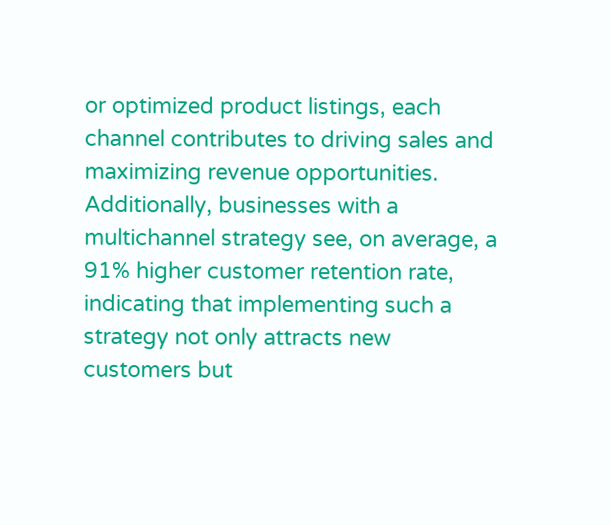or optimized product listings, each channel contributes to driving sales and maximizing revenue opportunities. Additionally, businesses with a multichannel strategy see, on average, a 91% higher customer retention rate, indicating that implementing such a strategy not only attracts new customers but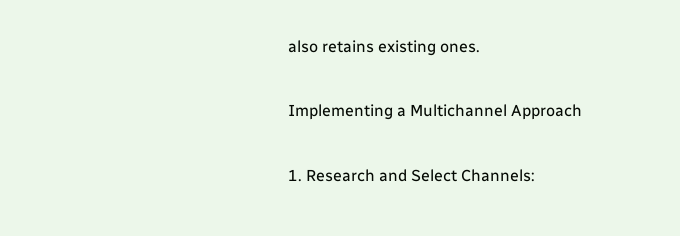also retains existing ones.

Implementing a Multichannel Approach

1. Research and Select Channels: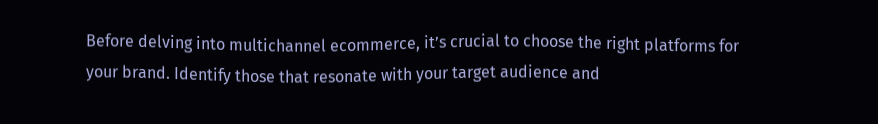Before delving into multichannel ecommerce, it’s crucial to choose the right platforms for your brand. Identify those that resonate with your target audience and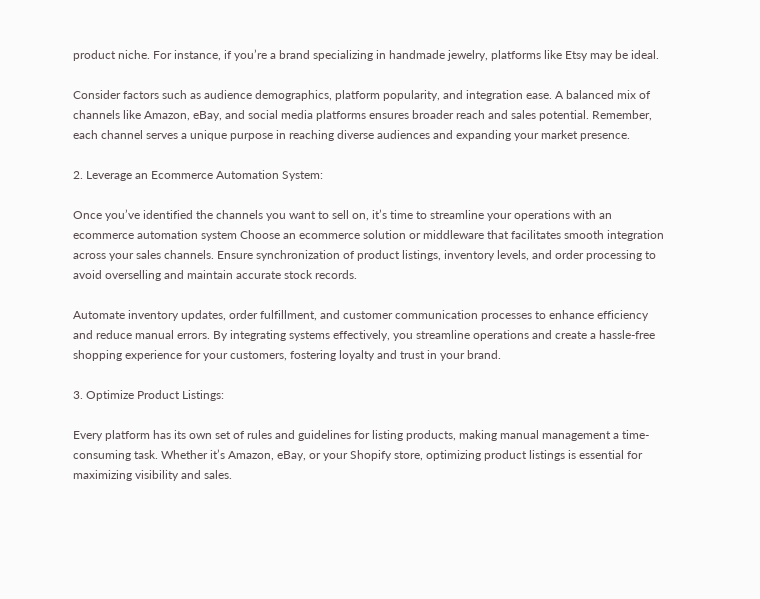product niche. For instance, if you’re a brand specializing in handmade jewelry, platforms like Etsy may be ideal.

Consider factors such as audience demographics, platform popularity, and integration ease. A balanced mix of channels like Amazon, eBay, and social media platforms ensures broader reach and sales potential. Remember, each channel serves a unique purpose in reaching diverse audiences and expanding your market presence.

2. Leverage an Ecommerce Automation System:

Once you’ve identified the channels you want to sell on, it’s time to streamline your operations with an ecommerce automation system Choose an ecommerce solution or middleware that facilitates smooth integration across your sales channels. Ensure synchronization of product listings, inventory levels, and order processing to avoid overselling and maintain accurate stock records.

Automate inventory updates, order fulfillment, and customer communication processes to enhance efficiency and reduce manual errors. By integrating systems effectively, you streamline operations and create a hassle-free shopping experience for your customers, fostering loyalty and trust in your brand.

3. Optimize Product Listings:

Every platform has its own set of rules and guidelines for listing products, making manual management a time-consuming task. Whether it’s Amazon, eBay, or your Shopify store, optimizing product listings is essential for maximizing visibility and sales.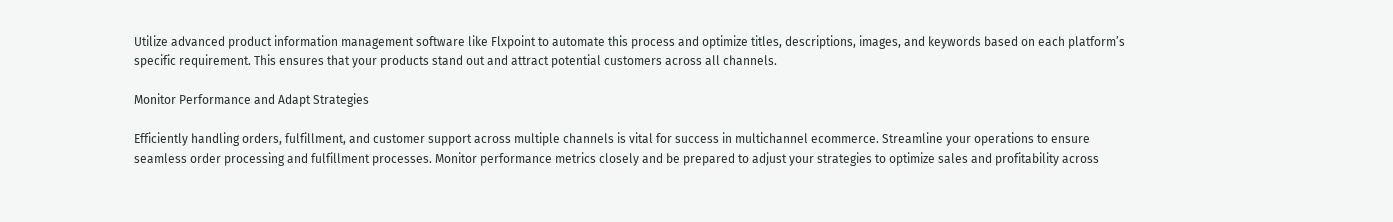Utilize advanced product information management software like Flxpoint to automate this process and optimize titles, descriptions, images, and keywords based on each platform’s specific requirement. This ensures that your products stand out and attract potential customers across all channels.

Monitor Performance and Adapt Strategies

Efficiently handling orders, fulfillment, and customer support across multiple channels is vital for success in multichannel ecommerce. Streamline your operations to ensure seamless order processing and fulfillment processes. Monitor performance metrics closely and be prepared to adjust your strategies to optimize sales and profitability across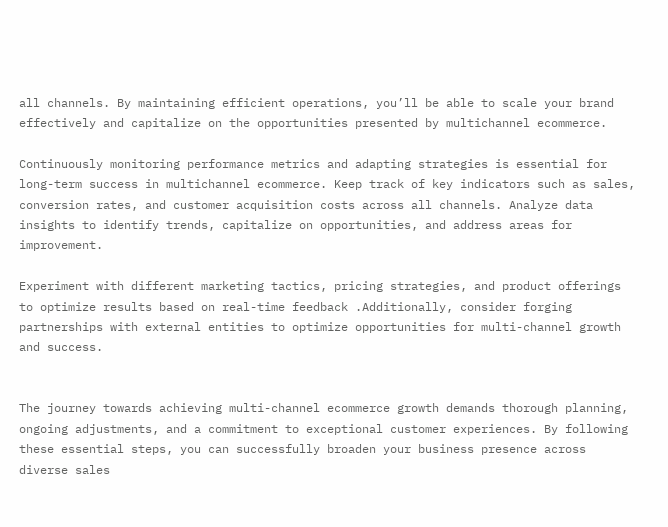all channels. By maintaining efficient operations, you’ll be able to scale your brand effectively and capitalize on the opportunities presented by multichannel ecommerce.

Continuously monitoring performance metrics and adapting strategies is essential for long-term success in multichannel ecommerce. Keep track of key indicators such as sales, conversion rates, and customer acquisition costs across all channels. Analyze data insights to identify trends, capitalize on opportunities, and address areas for improvement.

Experiment with different marketing tactics, pricing strategies, and product offerings to optimize results based on real-time feedback .Additionally, consider forging partnerships with external entities to optimize opportunities for multi-channel growth and success.


The journey towards achieving multi-channel ecommerce growth demands thorough planning, ongoing adjustments, and a commitment to exceptional customer experiences. By following these essential steps, you can successfully broaden your business presence across diverse sales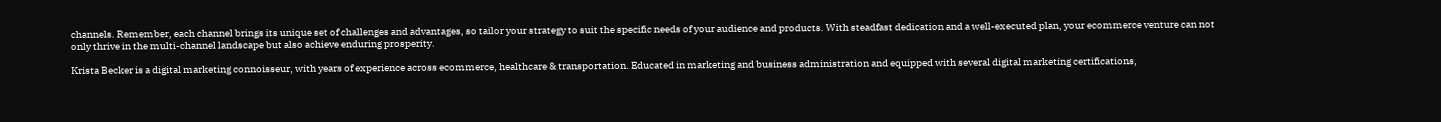channels. Remember, each channel brings its unique set of challenges and advantages, so tailor your strategy to suit the specific needs of your audience and products. With steadfast dedication and a well-executed plan, your ecommerce venture can not only thrive in the multi-channel landscape but also achieve enduring prosperity.

Krista Becker is a digital marketing connoisseur, with years of experience across ecommerce, healthcare & transportation. Educated in marketing and business administration and equipped with several digital marketing certifications,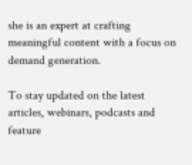she is an expert at crafting meaningful content with a focus on demand generation.

To stay updated on the latest articles, webinars, podcasts and feature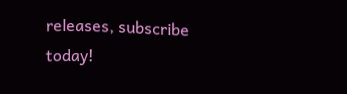releases, subscribe today!